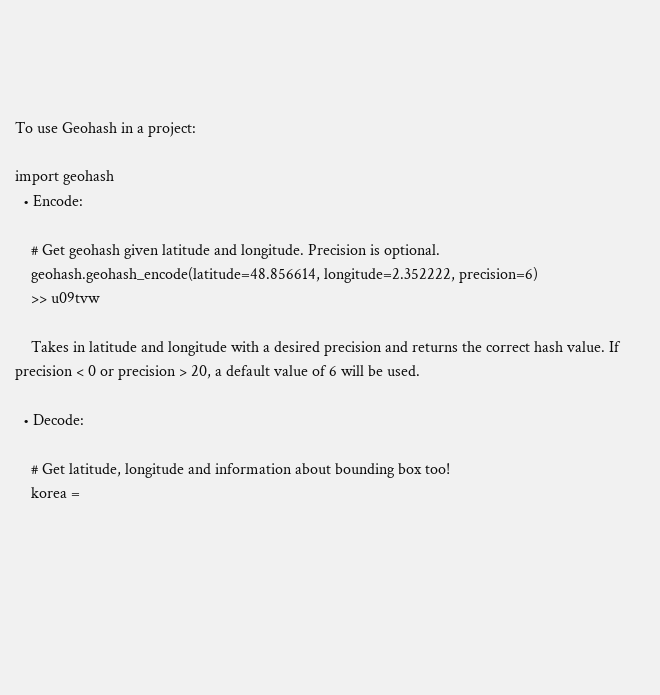To use Geohash in a project:

import geohash
  • Encode:

    # Get geohash given latitude and longitude. Precision is optional.
    geohash.geohash_encode(latitude=48.856614, longitude=2.352222, precision=6)
    >> u09tvw

    Takes in latitude and longitude with a desired precision and returns the correct hash value. If precision < 0 or precision > 20, a default value of 6 will be used.

  • Decode:

    # Get latitude, longitude and information about bounding box too!
    korea =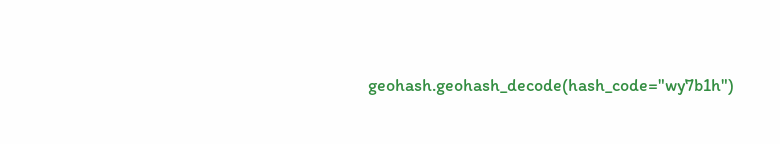geohash.geohash_decode(hash_code="wy7b1h")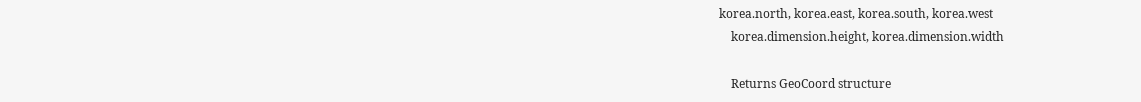korea.north, korea.east, korea.south, korea.west
    korea.dimension.height, korea.dimension.width

    Returns GeoCoord structure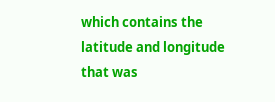which contains the latitude and longitude that was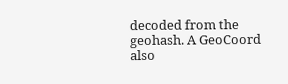decoded from the geohash. A GeoCoord also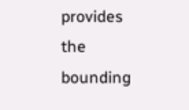provides the bounding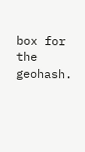box for the geohash.